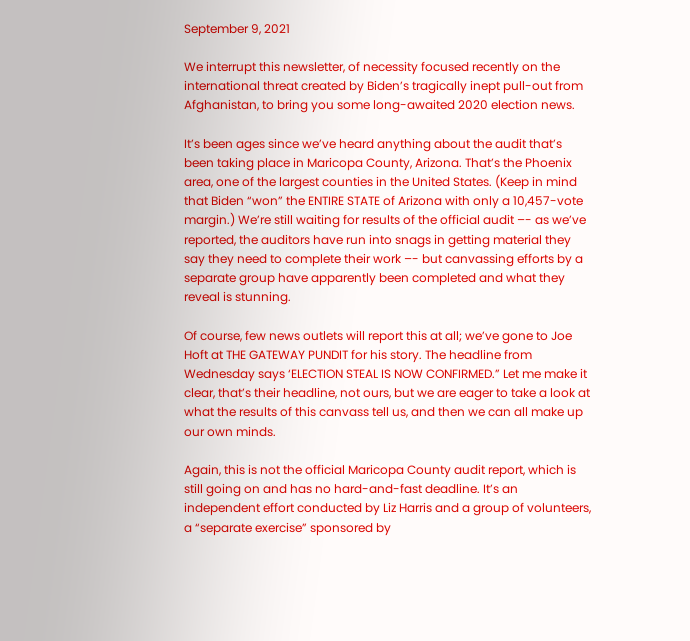September 9, 2021

We interrupt this newsletter, of necessity focused recently on the international threat created by Biden’s tragically inept pull-out from Afghanistan, to bring you some long-awaited 2020 election news.

It’s been ages since we’ve heard anything about the audit that’s been taking place in Maricopa County, Arizona. That’s the Phoenix area, one of the largest counties in the United States. (Keep in mind that Biden “won” the ENTIRE STATE of Arizona with only a 10,457-vote margin.) We’re still waiting for results of the official audit –- as we’ve reported, the auditors have run into snags in getting material they say they need to complete their work –- but canvassing efforts by a separate group have apparently been completed and what they reveal is stunning.

Of course, few news outlets will report this at all; we’ve gone to Joe Hoft at THE GATEWAY PUNDIT for his story. The headline from Wednesday says ‘ELECTION STEAL IS NOW CONFIRMED.” Let me make it clear, that’s their headline, not ours, but we are eager to take a look at what the results of this canvass tell us, and then we can all make up our own minds.

Again, this is not the official Maricopa County audit report, which is still going on and has no hard-and-fast deadline. It’s an independent effort conducted by Liz Harris and a group of volunteers, a “separate exercise” sponsored by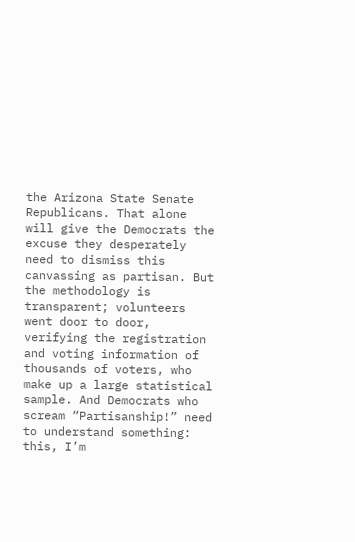the Arizona State Senate Republicans. That alone will give the Democrats the excuse they desperately need to dismiss this canvassing as partisan. But the methodology is transparent; volunteers went door to door, verifying the registration and voting information of thousands of voters, who make up a large statistical sample. And Democrats who scream “Partisanship!” need to understand something: this, I’m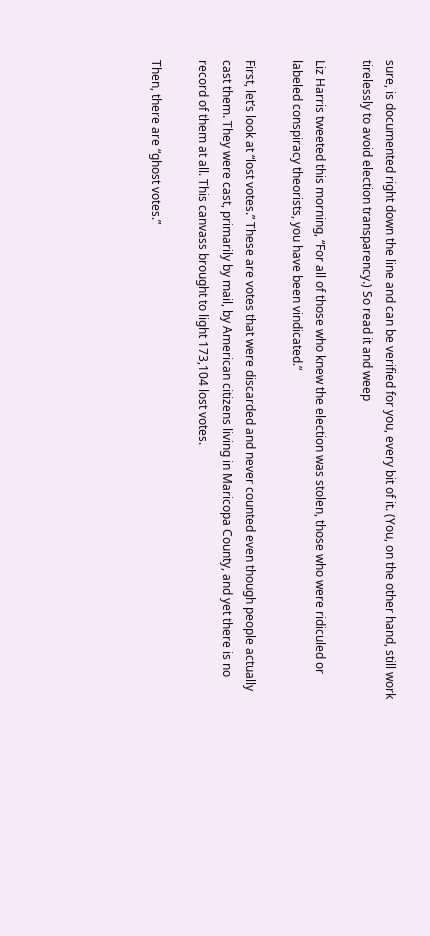sure, is documented right down the line and can be verified for you, every bit of it. (You, on the other hand, still work tirelessly to avoid election transparency.) So read it and weep

Liz Harris tweeted this morning, “For all of those who knew the election was stolen, those who were ridiculed or labeled conspiracy theorists, you have been vindicated.”

First, let’s look at “lost votes.” These are votes that were discarded and never counted even though people actually cast them. They were cast, primarily by mail, by American citizens living in Maricopa County, and yet there is no record of them at all. This canvass brought to light 173,104 lost votes.

Then, there are “ghost votes.”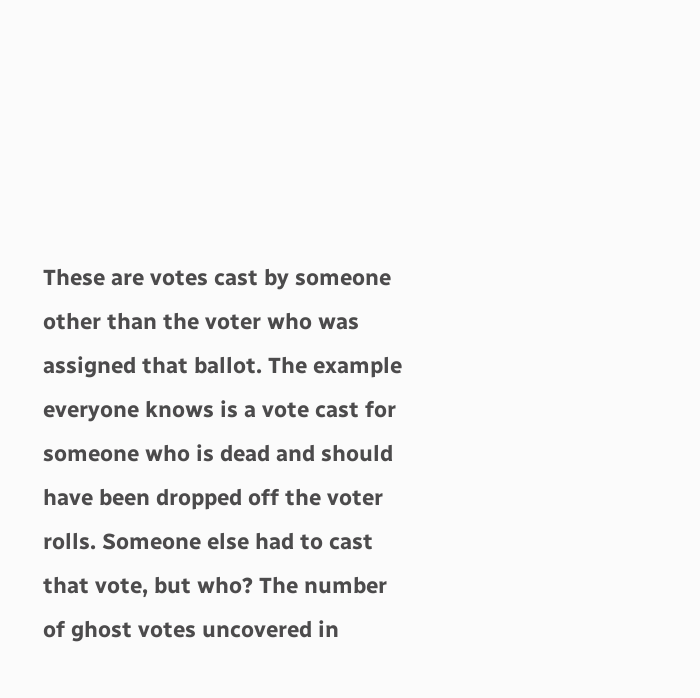These are votes cast by someone other than the voter who was assigned that ballot. The example everyone knows is a vote cast for someone who is dead and should have been dropped off the voter rolls. Someone else had to cast that vote, but who? The number of ghost votes uncovered in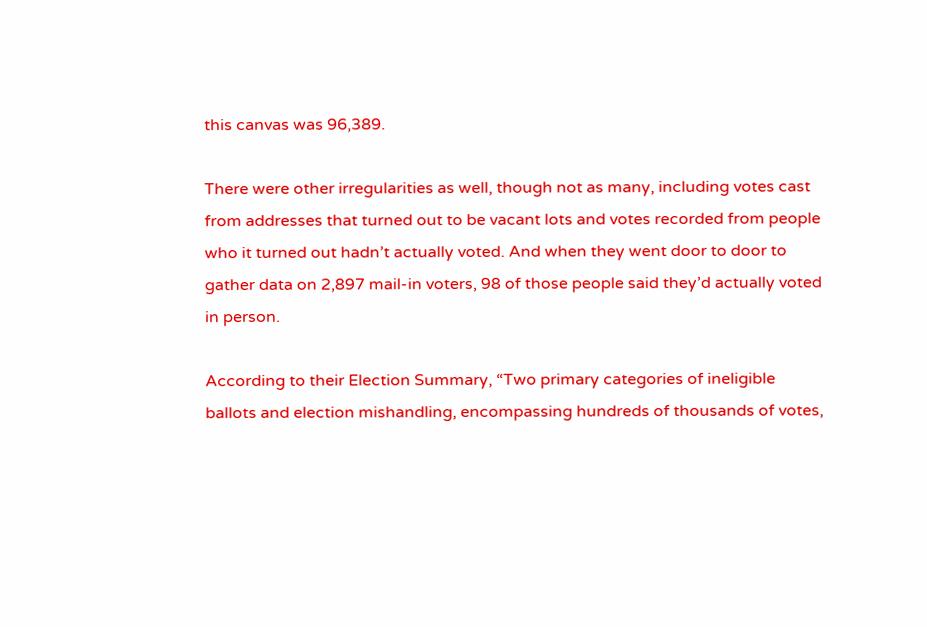this canvas was 96,389.

There were other irregularities as well, though not as many, including votes cast from addresses that turned out to be vacant lots and votes recorded from people who it turned out hadn’t actually voted. And when they went door to door to gather data on 2,897 mail-in voters, 98 of those people said they’d actually voted in person.

According to their Election Summary, “Two primary categories of ineligible ballots and election mishandling, encompassing hundreds of thousands of votes,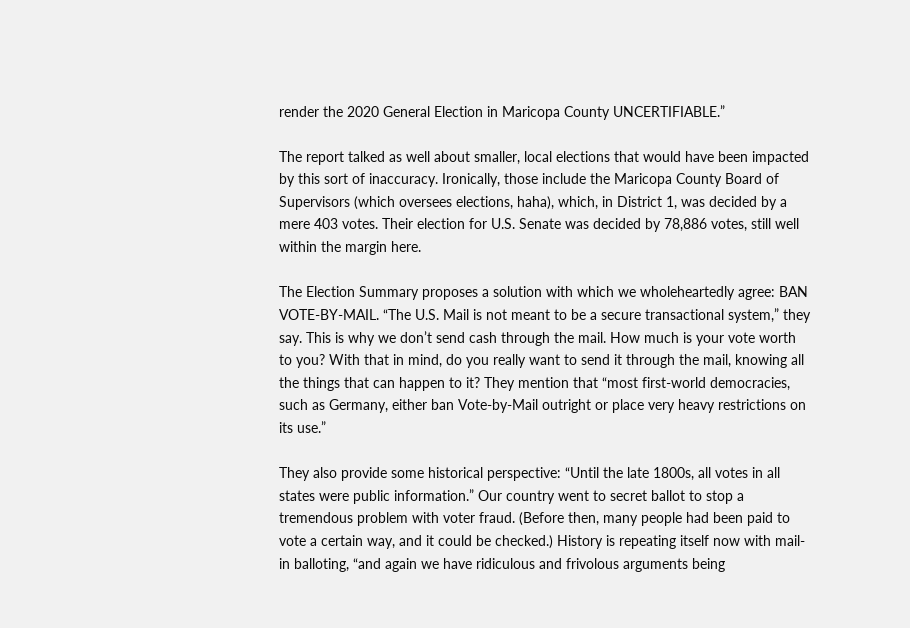render the 2020 General Election in Maricopa County UNCERTIFIABLE.”

The report talked as well about smaller, local elections that would have been impacted by this sort of inaccuracy. Ironically, those include the Maricopa County Board of Supervisors (which oversees elections, haha), which, in District 1, was decided by a mere 403 votes. Their election for U.S. Senate was decided by 78,886 votes, still well within the margin here.

The Election Summary proposes a solution with which we wholeheartedly agree: BAN VOTE-BY-MAIL. “The U.S. Mail is not meant to be a secure transactional system,” they say. This is why we don’t send cash through the mail. How much is your vote worth to you? With that in mind, do you really want to send it through the mail, knowing all the things that can happen to it? They mention that “most first-world democracies, such as Germany, either ban Vote-by-Mail outright or place very heavy restrictions on its use.”

They also provide some historical perspective: “Until the late 1800s, all votes in all states were public information.” Our country went to secret ballot to stop a tremendous problem with voter fraud. (Before then, many people had been paid to vote a certain way, and it could be checked.) History is repeating itself now with mail-in balloting, “and again we have ridiculous and frivolous arguments being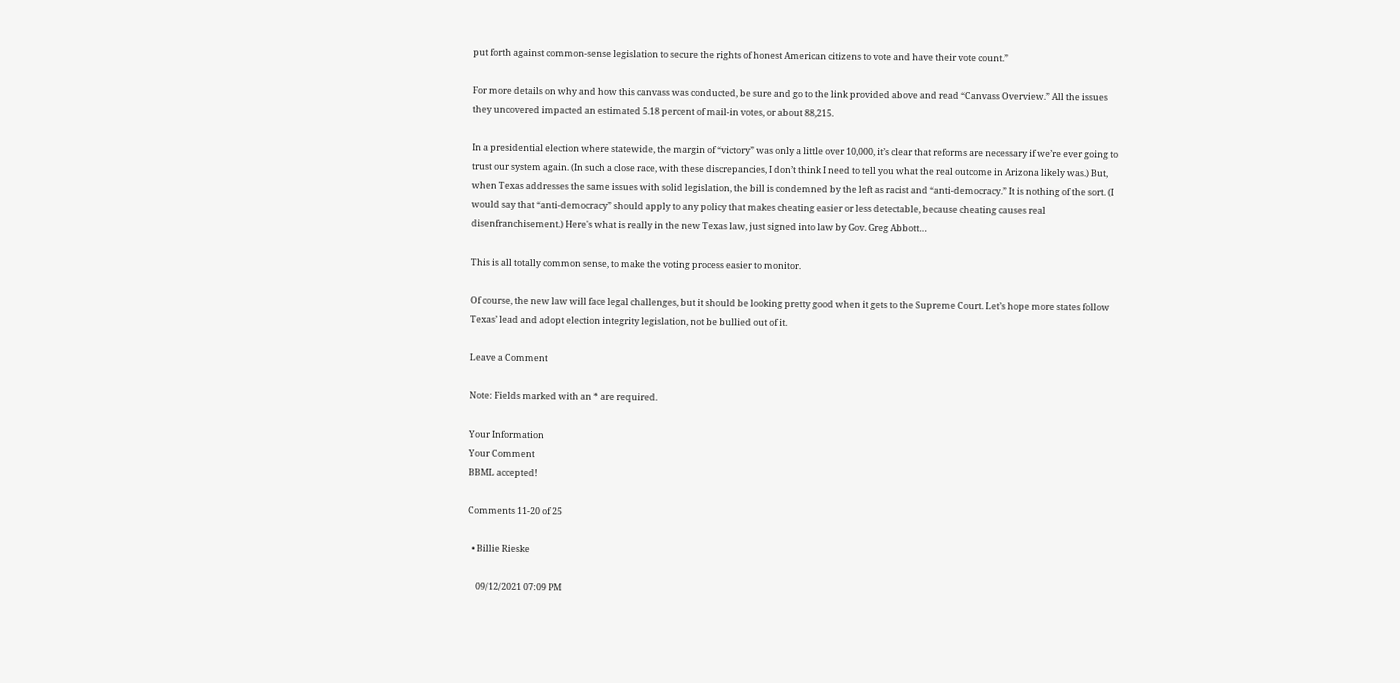put forth against common-sense legislation to secure the rights of honest American citizens to vote and have their vote count.”

For more details on why and how this canvass was conducted, be sure and go to the link provided above and read “Canvass Overview.” All the issues they uncovered impacted an estimated 5.18 percent of mail-in votes, or about 88,215.

In a presidential election where statewide, the margin of “victory” was only a little over 10,000, it’s clear that reforms are necessary if we’re ever going to trust our system again. (In such a close race, with these discrepancies, I don’t think I need to tell you what the real outcome in Arizona likely was.) But, when Texas addresses the same issues with solid legislation, the bill is condemned by the left as racist and “anti-democracy.” It is nothing of the sort. (I would say that “anti-democracy” should apply to any policy that makes cheating easier or less detectable, because cheating causes real disenfranchisement.) Here's what is really in the new Texas law, just signed into law by Gov. Greg Abbott…

This is all totally common sense, to make the voting process easier to monitor.

Of course, the new law will face legal challenges, but it should be looking pretty good when it gets to the Supreme Court. Let’s hope more states follow Texas’ lead and adopt election integrity legislation, not be bullied out of it.

Leave a Comment

Note: Fields marked with an * are required.

Your Information
Your Comment
BBML accepted!

Comments 11-20 of 25

  • Billie Rieske

    09/12/2021 07:09 PM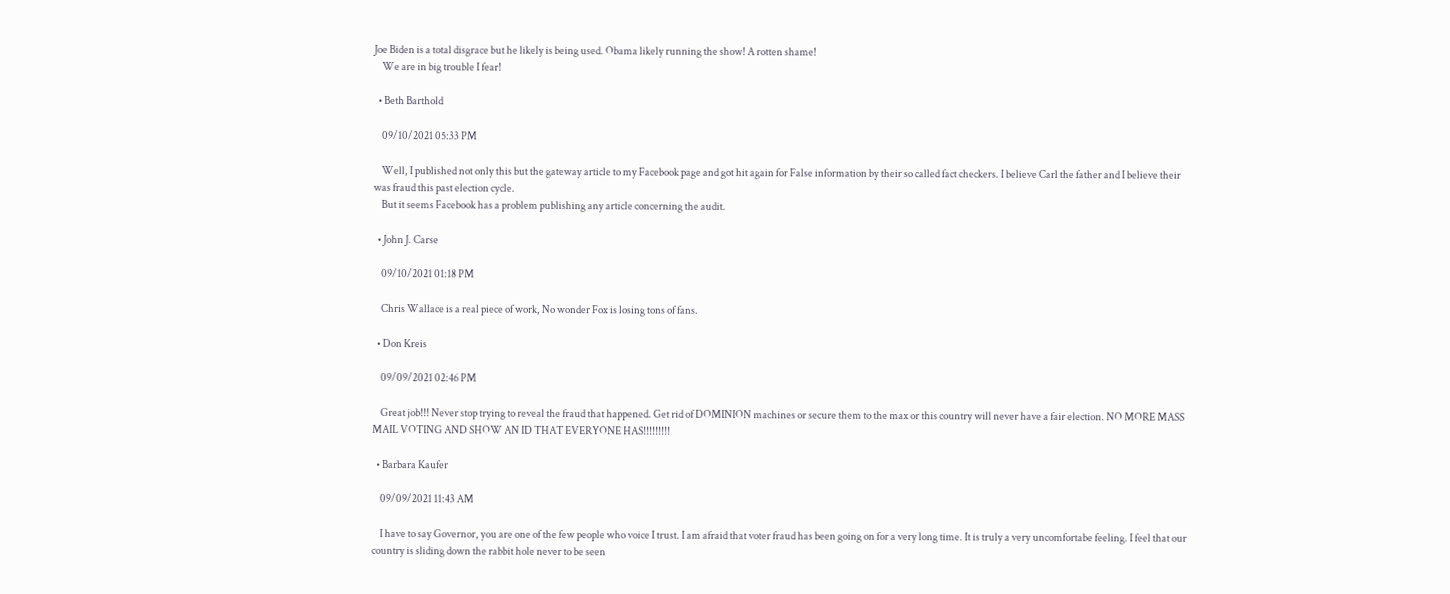Joe Biden is a total disgrace but he likely is being used. Obama likely running the show! A rotten shame!
    We are in big trouble I fear!

  • Beth Barthold

    09/10/2021 05:33 PM

    Well, I published not only this but the gateway article to my Facebook page and got hit again for False information by their so called fact checkers. I believe Carl the father and I believe their was fraud this past election cycle.
    But it seems Facebook has a problem publishing any article concerning the audit.

  • John J. Carse

    09/10/2021 01:18 PM

    Chris Wallace is a real piece of work, No wonder Fox is losing tons of fans.

  • Don Kreis

    09/09/2021 02:46 PM

    Great job!!! Never stop trying to reveal the fraud that happened. Get rid of DOMINION machines or secure them to the max or this country will never have a fair election. NO MORE MASS MAIL VOTING AND SHOW AN ID THAT EVERYONE HAS!!!!!!!!!

  • Barbara Kaufer

    09/09/2021 11:43 AM

    I have to say Governor, you are one of the few people who voice I trust. I am afraid that voter fraud has been going on for a very long time. It is truly a very uncomfortabe feeling. I feel that our country is sliding down the rabbit hole never to be seen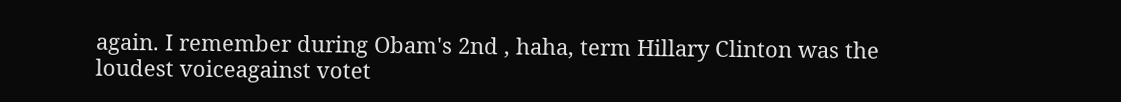again. I remember during Obam's 2nd , haha, term Hillary Clinton was the loudest voiceagainst votet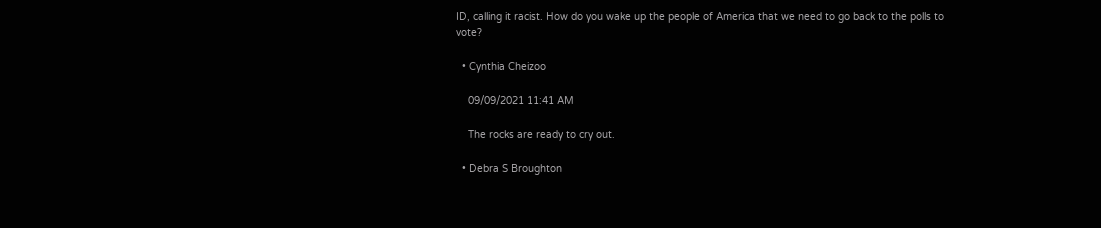ID, calling it racist. How do you wake up the people of America that we need to go back to the polls to vote?

  • Cynthia Cheizoo

    09/09/2021 11:41 AM

    The rocks are ready to cry out.

  • Debra S Broughton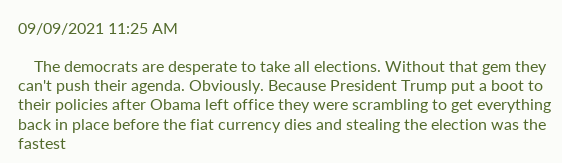09/09/2021 11:25 AM

    The democrats are desperate to take all elections. Without that gem they can't push their agenda. Obviously. Because President Trump put a boot to their policies after Obama left office they were scrambling to get everything back in place before the fiat currency dies and stealing the election was the fastest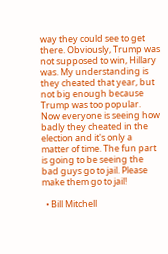way they could see to get there. Obviously, Trump was not supposed to win, Hillary was. My understanding is they cheated that year, but not big enough because Trump was too popular. Now everyone is seeing how badly they cheated in the election and it's only a matter of time. The fun part is going to be seeing the bad guys go to jail. Please make them go to jail!

  • Bill Mitchell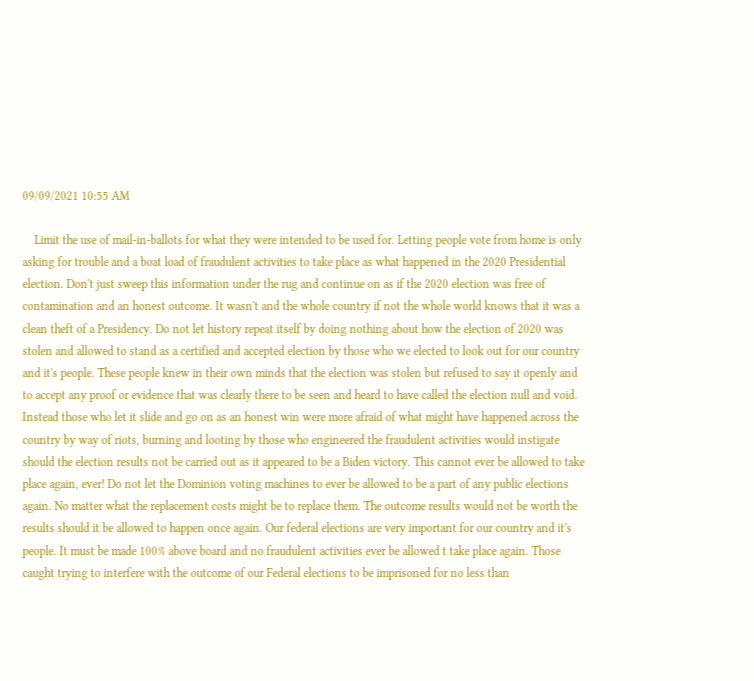09/09/2021 10:55 AM

    Limit the use of mail-in-ballots for what they were intended to be used for. Letting people vote from home is only asking for trouble and a boat load of fraudulent activities to take place as what happened in the 2020 Presidential election. Don't just sweep this information under the rug and continue on as if the 2020 election was free of contamination and an honest outcome. It wasn't and the whole country if not the whole world knows that it was a clean theft of a Presidency. Do not let history repeat itself by doing nothing about how the election of 2020 was stolen and allowed to stand as a certified and accepted election by those who we elected to look out for our country and it's people. These people knew in their own minds that the election was stolen but refused to say it openly and to accept any proof or evidence that was clearly there to be seen and heard to have called the election null and void. Instead those who let it slide and go on as an honest win were more afraid of what might have happened across the country by way of riots, burning and looting by those who engineered the fraudulent activities would instigate should the election results not be carried out as it appeared to be a Biden victory. This cannot ever be allowed to take place again, ever! Do not let the Dominion voting machines to ever be allowed to be a part of any public elections again. No matter what the replacement costs might be to replace them. The outcome results would not be worth the results should it be allowed to happen once again. Our federal elections are very important for our country and it's people. It must be made 100% above board and no fraudulent activities ever be allowed t take place again. Those caught trying to interfere with the outcome of our Federal elections to be imprisoned for no less than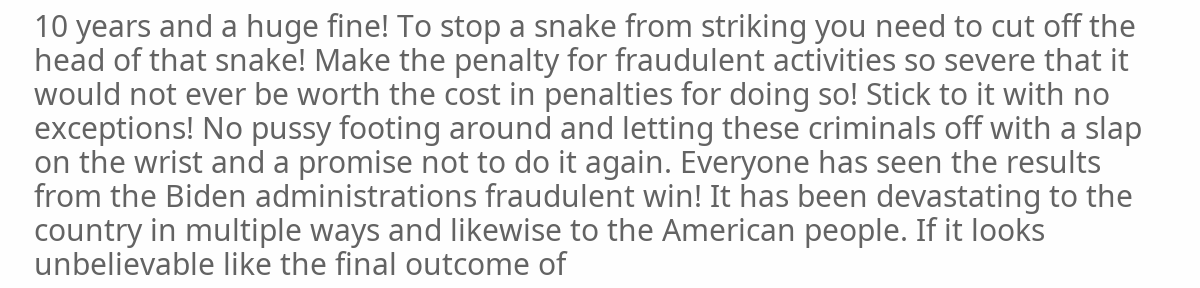10 years and a huge fine! To stop a snake from striking you need to cut off the head of that snake! Make the penalty for fraudulent activities so severe that it would not ever be worth the cost in penalties for doing so! Stick to it with no exceptions! No pussy footing around and letting these criminals off with a slap on the wrist and a promise not to do it again. Everyone has seen the results from the Biden administrations fraudulent win! It has been devastating to the country in multiple ways and likewise to the American people. If it looks unbelievable like the final outcome of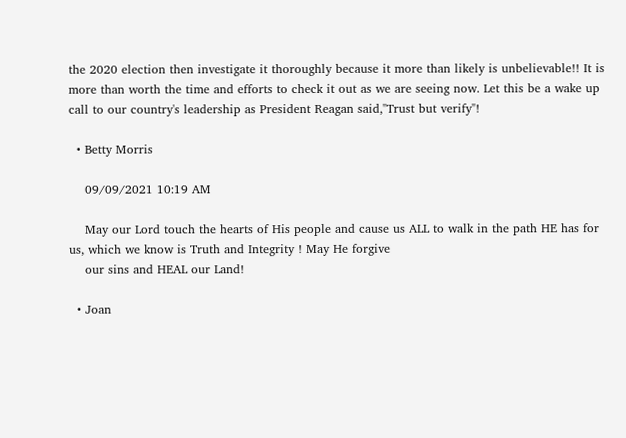the 2020 election then investigate it thoroughly because it more than likely is unbelievable!! It is more than worth the time and efforts to check it out as we are seeing now. Let this be a wake up call to our country's leadership as President Reagan said,"Trust but verify"!

  • Betty Morris

    09/09/2021 10:19 AM

    May our Lord touch the hearts of His people and cause us ALL to walk in the path HE has for us, which we know is Truth and Integrity ! May He forgive
    our sins and HEAL our Land!

  • Joan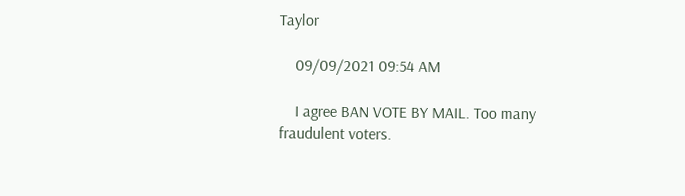Taylor

    09/09/2021 09:54 AM

    I agree BAN VOTE BY MAIL. Too many fraudulent voters.